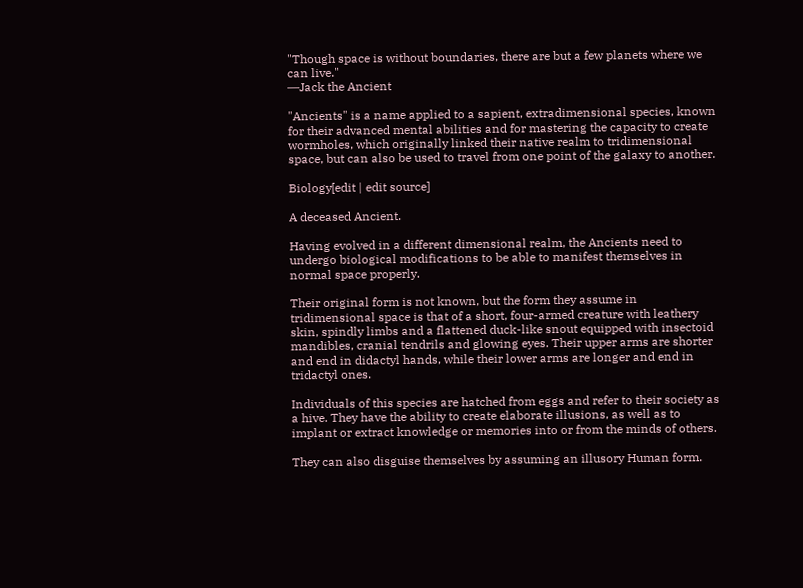"Though space is without boundaries, there are but a few planets where we can live."
―Jack the Ancient

"Ancients" is a name applied to a sapient, extradimensional species, known for their advanced mental abilities and for mastering the capacity to create wormholes, which originally linked their native realm to tridimensional space, but can also be used to travel from one point of the galaxy to another.

Biology[edit | edit source]

A deceased Ancient.

Having evolved in a different dimensional realm, the Ancients need to undergo biological modifications to be able to manifest themselves in normal space properly.

Their original form is not known, but the form they assume in tridimensional space is that of a short, four-armed creature with leathery skin, spindly limbs and a flattened duck-like snout equipped with insectoid mandibles, cranial tendrils and glowing eyes. Their upper arms are shorter and end in didactyl hands, while their lower arms are longer and end in tridactyl ones.

Individuals of this species are hatched from eggs and refer to their society as a hive. They have the ability to create elaborate illusions, as well as to implant or extract knowledge or memories into or from the minds of others.

They can also disguise themselves by assuming an illusory Human form.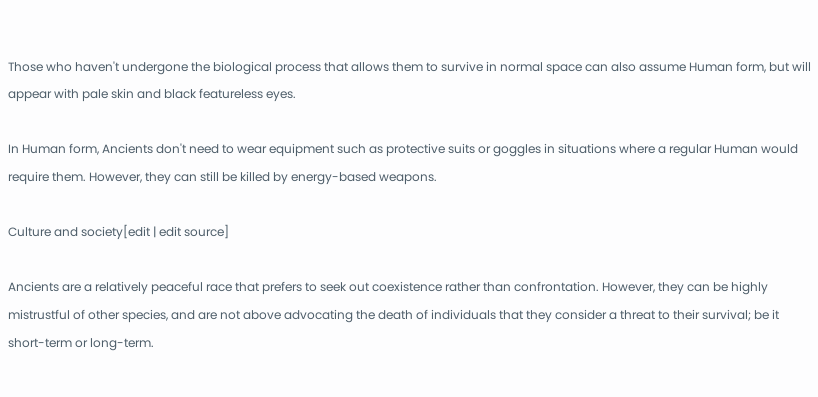Those who haven't undergone the biological process that allows them to survive in normal space can also assume Human form, but will appear with pale skin and black featureless eyes.

In Human form, Ancients don't need to wear equipment such as protective suits or goggles in situations where a regular Human would require them. However, they can still be killed by energy-based weapons.

Culture and society[edit | edit source]

Ancients are a relatively peaceful race that prefers to seek out coexistence rather than confrontation. However, they can be highly mistrustful of other species, and are not above advocating the death of individuals that they consider a threat to their survival; be it short-term or long-term.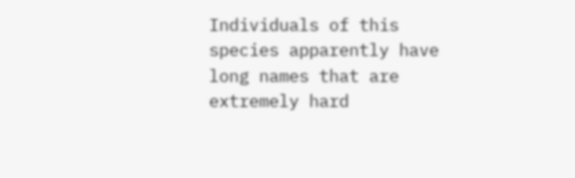Individuals of this species apparently have long names that are extremely hard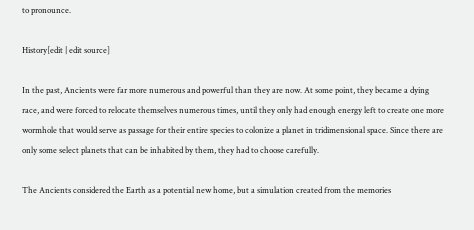to pronounce.

History[edit | edit source]

In the past, Ancients were far more numerous and powerful than they are now. At some point, they became a dying race, and were forced to relocate themselves numerous times, until they only had enough energy left to create one more wormhole that would serve as passage for their entire species to colonize a planet in tridimensional space. Since there are only some select planets that can be inhabited by them, they had to choose carefully.

The Ancients considered the Earth as a potential new home, but a simulation created from the memories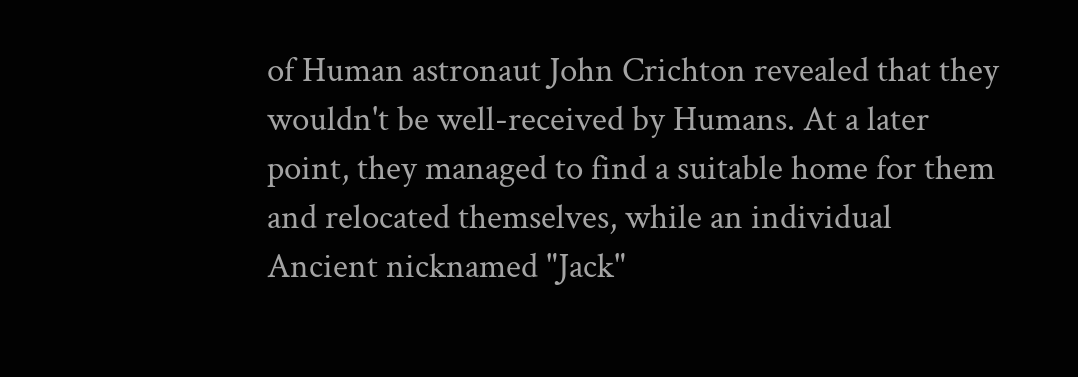of Human astronaut John Crichton revealed that they wouldn't be well-received by Humans. At a later point, they managed to find a suitable home for them and relocated themselves, while an individual Ancient nicknamed "Jack"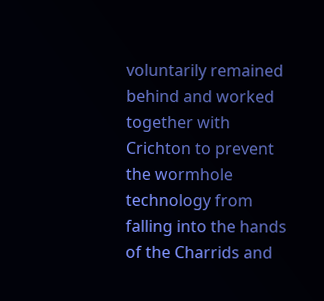voluntarily remained behind and worked together with Crichton to prevent the wormhole technology from falling into the hands of the Charrids and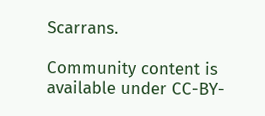Scarrans.

Community content is available under CC-BY-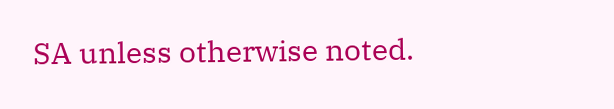SA unless otherwise noted.